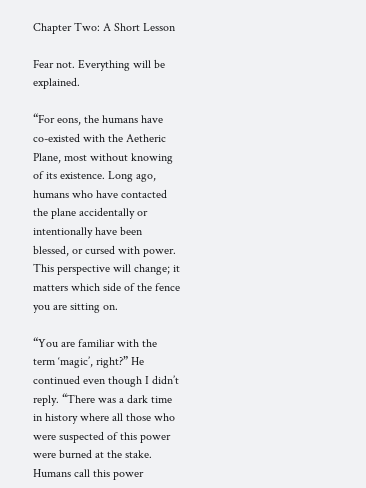Chapter Two: A Short Lesson

Fear not. Everything will be explained.

“For eons, the humans have co-existed with the Aetheric Plane, most without knowing of its existence. Long ago, humans who have contacted the plane accidentally or intentionally have been blessed, or cursed with power. This perspective will change; it matters which side of the fence you are sitting on.

“You are familiar with the term ‘magic’, right?” He continued even though I didn’t reply. “There was a dark time in history where all those who were suspected of this power were burned at the stake. Humans call this power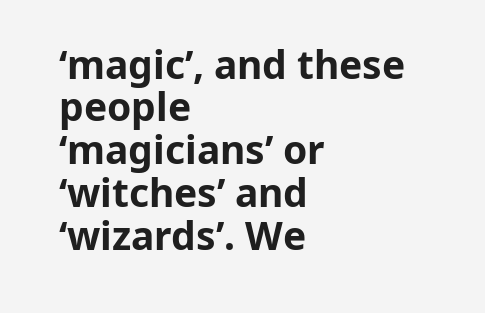‘magic’, and these people ‘magicians’ or ‘witches’ and ‘wizards’. We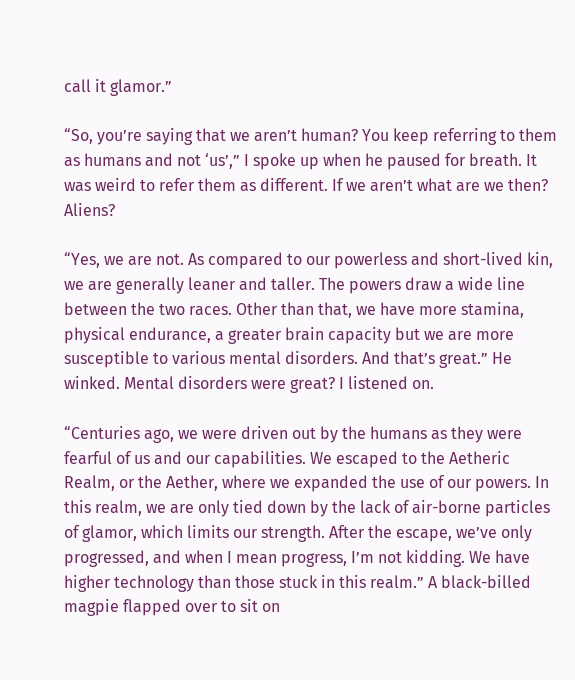call it glamor.”

“So, you’re saying that we aren’t human? You keep referring to them as humans and not ‘us’,” I spoke up when he paused for breath. It was weird to refer them as different. If we aren’t what are we then? Aliens?

“Yes, we are not. As compared to our powerless and short-lived kin, we are generally leaner and taller. The powers draw a wide line between the two races. Other than that, we have more stamina, physical endurance, a greater brain capacity but we are more susceptible to various mental disorders. And that’s great.” He winked. Mental disorders were great? I listened on.

“Centuries ago, we were driven out by the humans as they were fearful of us and our capabilities. We escaped to the Aetheric Realm, or the Aether, where we expanded the use of our powers. In this realm, we are only tied down by the lack of air-borne particles of glamor, which limits our strength. After the escape, we’ve only progressed, and when I mean progress, I’m not kidding. We have higher technology than those stuck in this realm.” A black-billed magpie flapped over to sit on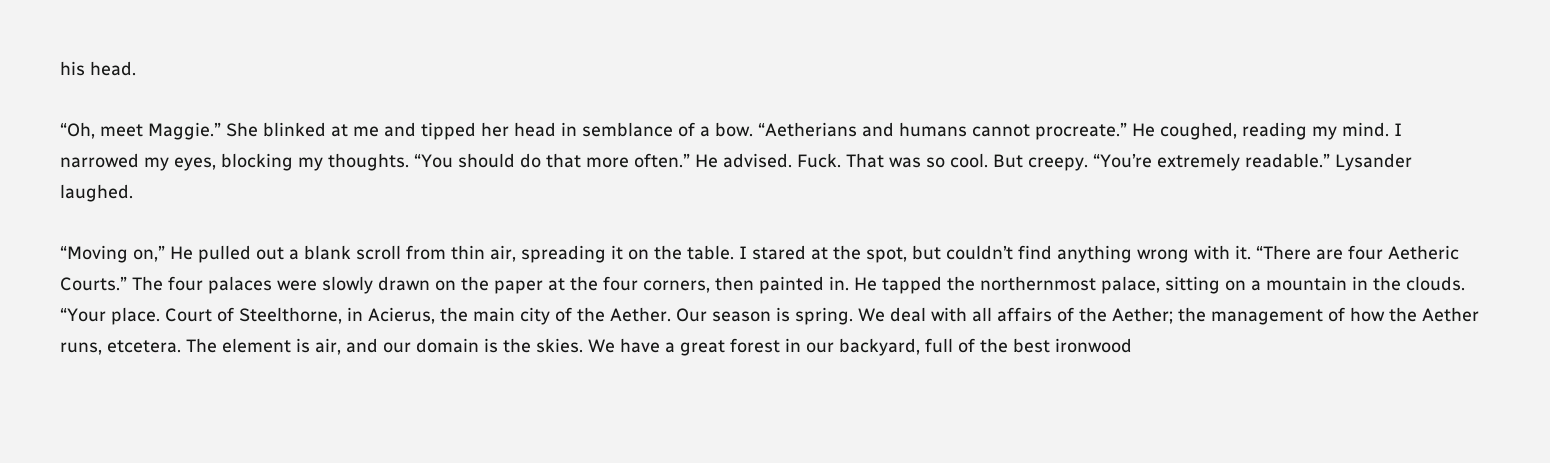his head.

“Oh, meet Maggie.” She blinked at me and tipped her head in semblance of a bow. “Aetherians and humans cannot procreate.” He coughed, reading my mind. I narrowed my eyes, blocking my thoughts. “You should do that more often.” He advised. Fuck. That was so cool. But creepy. “You’re extremely readable.” Lysander laughed.

“Moving on,” He pulled out a blank scroll from thin air, spreading it on the table. I stared at the spot, but couldn’t find anything wrong with it. “There are four Aetheric Courts.” The four palaces were slowly drawn on the paper at the four corners, then painted in. He tapped the northernmost palace, sitting on a mountain in the clouds. “Your place. Court of Steelthorne, in Acierus, the main city of the Aether. Our season is spring. We deal with all affairs of the Aether; the management of how the Aether runs, etcetera. The element is air, and our domain is the skies. We have a great forest in our backyard, full of the best ironwood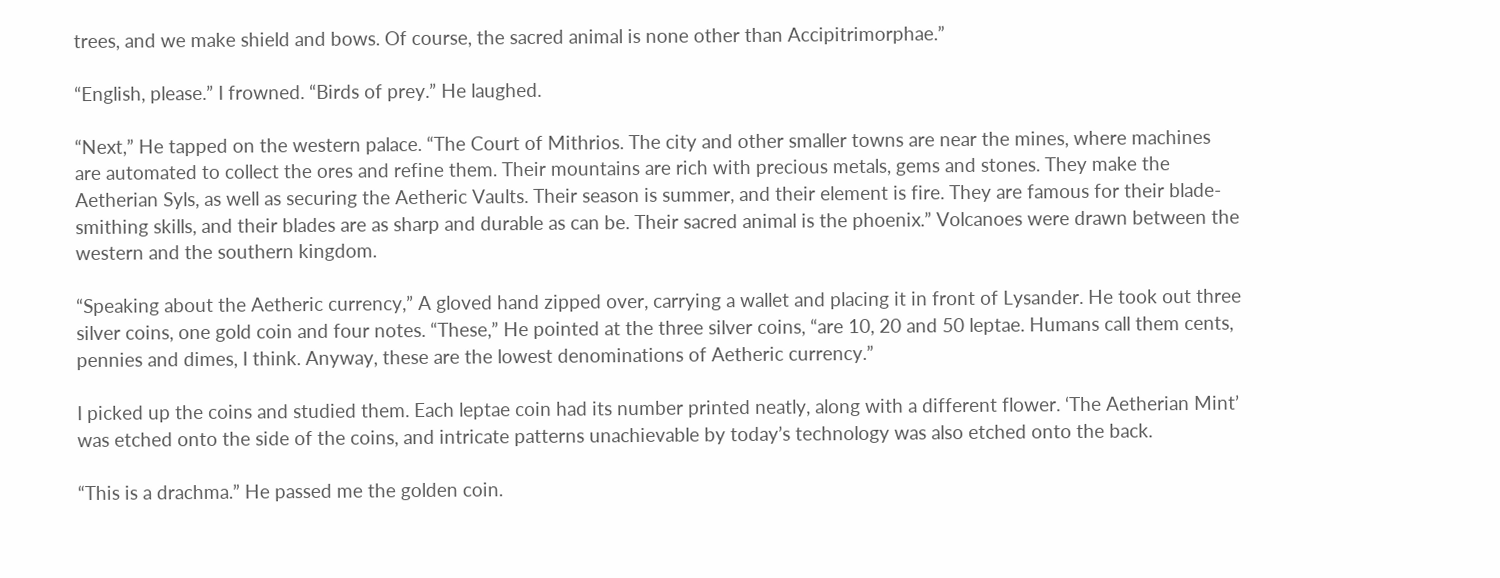trees, and we make shield and bows. Of course, the sacred animal is none other than Accipitrimorphae.”

“English, please.” I frowned. “Birds of prey.” He laughed.

“Next,” He tapped on the western palace. “The Court of Mithrios. The city and other smaller towns are near the mines, where machines are automated to collect the ores and refine them. Their mountains are rich with precious metals, gems and stones. They make the Aetherian Syls, as well as securing the Aetheric Vaults. Their season is summer, and their element is fire. They are famous for their blade-smithing skills, and their blades are as sharp and durable as can be. Their sacred animal is the phoenix.” Volcanoes were drawn between the western and the southern kingdom.

“Speaking about the Aetheric currency,” A gloved hand zipped over, carrying a wallet and placing it in front of Lysander. He took out three silver coins, one gold coin and four notes. “These,” He pointed at the three silver coins, “are 10, 20 and 50 leptae. Humans call them cents, pennies and dimes, I think. Anyway, these are the lowest denominations of Aetheric currency.”

I picked up the coins and studied them. Each leptae coin had its number printed neatly, along with a different flower. ‘The Aetherian Mint’ was etched onto the side of the coins, and intricate patterns unachievable by today’s technology was also etched onto the back.

“This is a drachma.” He passed me the golden coin.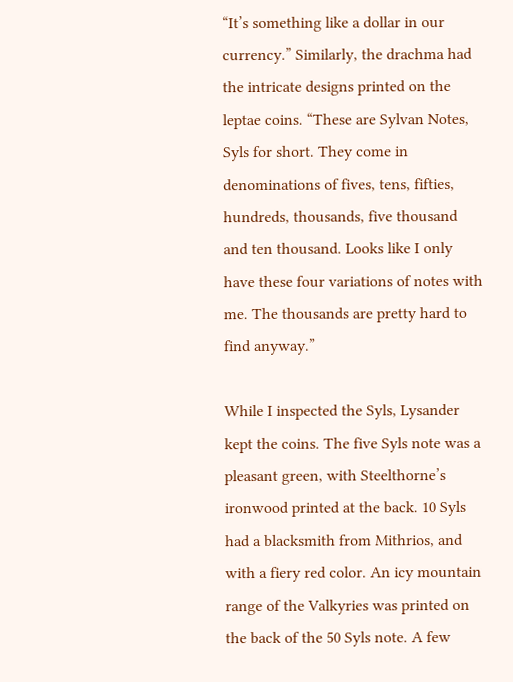“It’s something like a dollar in our currency.” Similarly, the drachma had the intricate designs printed on the leptae coins. “These are Sylvan Notes, Syls for short. They come in denominations of fives, tens, fifties, hundreds, thousands, five thousand and ten thousand. Looks like I only have these four variations of notes with me. The thousands are pretty hard to find anyway.”

While I inspected the Syls, Lysander kept the coins. The five Syls note was a pleasant green, with Steelthorne’s ironwood printed at the back. 10 Syls had a blacksmith from Mithrios, and with a fiery red color. An icy mountain range of the Valkyries was printed on the back of the 50 Syls note. A few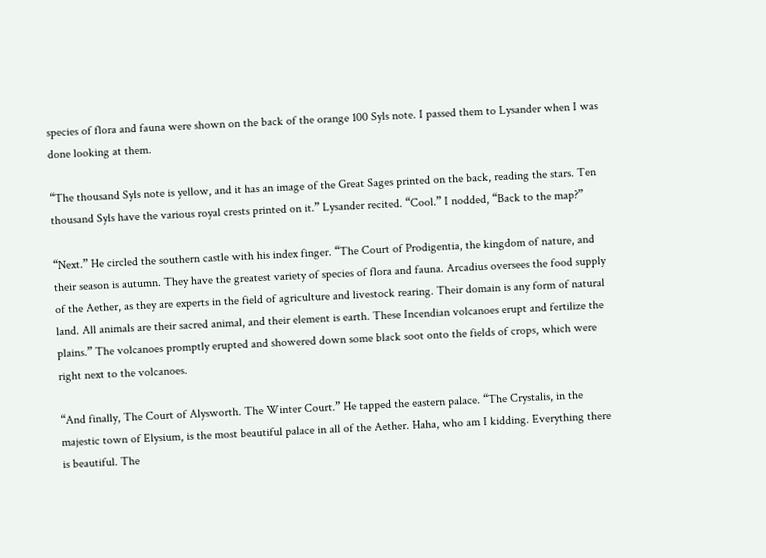species of flora and fauna were shown on the back of the orange 100 Syls note. I passed them to Lysander when I was done looking at them.

“The thousand Syls note is yellow, and it has an image of the Great Sages printed on the back, reading the stars. Ten thousand Syls have the various royal crests printed on it.” Lysander recited. “Cool.” I nodded, “Back to the map?”

“Next.” He circled the southern castle with his index finger. “The Court of Prodigentia, the kingdom of nature, and their season is autumn. They have the greatest variety of species of flora and fauna. Arcadius oversees the food supply of the Aether, as they are experts in the field of agriculture and livestock rearing. Their domain is any form of natural land. All animals are their sacred animal, and their element is earth. These Incendian volcanoes erupt and fertilize the plains.” The volcanoes promptly erupted and showered down some black soot onto the fields of crops, which were right next to the volcanoes.

“And finally, The Court of Alysworth. The Winter Court.” He tapped the eastern palace. “The Crystalis, in the majestic town of Elysium, is the most beautiful palace in all of the Aether. Haha, who am I kidding. Everything there is beautiful. The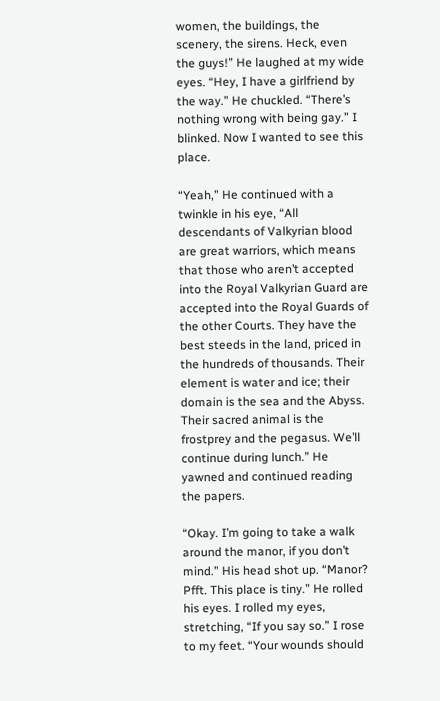women, the buildings, the scenery, the sirens. Heck, even the guys!” He laughed at my wide eyes. “Hey, I have a girlfriend by the way.” He chuckled. “There’s nothing wrong with being gay.” I blinked. Now I wanted to see this place.

“Yeah,” He continued with a twinkle in his eye, “All descendants of Valkyrian blood are great warriors, which means that those who aren’t accepted into the Royal Valkyrian Guard are accepted into the Royal Guards of the other Courts. They have the best steeds in the land, priced in the hundreds of thousands. Their element is water and ice; their domain is the sea and the Abyss. Their sacred animal is the frostprey and the pegasus. We’ll continue during lunch.” He yawned and continued reading the papers.

“Okay. I’m going to take a walk around the manor, if you don’t mind.” His head shot up. “Manor? Pfft. This place is tiny.” He rolled his eyes. I rolled my eyes, stretching, “If you say so.” I rose to my feet. “Your wounds should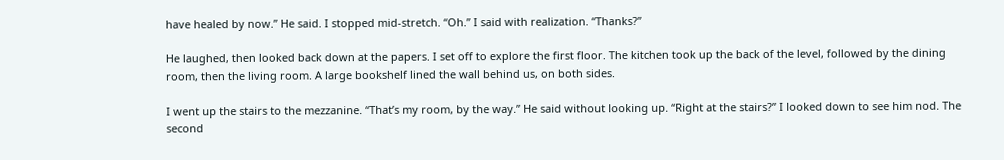have healed by now.” He said. I stopped mid-stretch. “Oh.” I said with realization. “Thanks?”

He laughed, then looked back down at the papers. I set off to explore the first floor. The kitchen took up the back of the level, followed by the dining room, then the living room. A large bookshelf lined the wall behind us, on both sides.

I went up the stairs to the mezzanine. “That’s my room, by the way.” He said without looking up. “Right at the stairs?” I looked down to see him nod. The second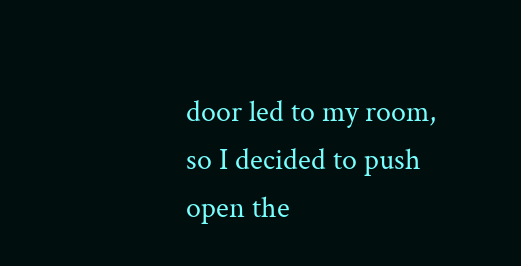door led to my room, so I decided to push open the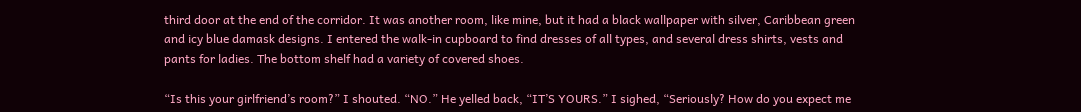third door at the end of the corridor. It was another room, like mine, but it had a black wallpaper with silver, Caribbean green and icy blue damask designs. I entered the walk-in cupboard to find dresses of all types, and several dress shirts, vests and pants for ladies. The bottom shelf had a variety of covered shoes.

“Is this your girlfriend’s room?” I shouted. “NO.” He yelled back, “IT’S YOURS.” I sighed, “Seriously? How do you expect me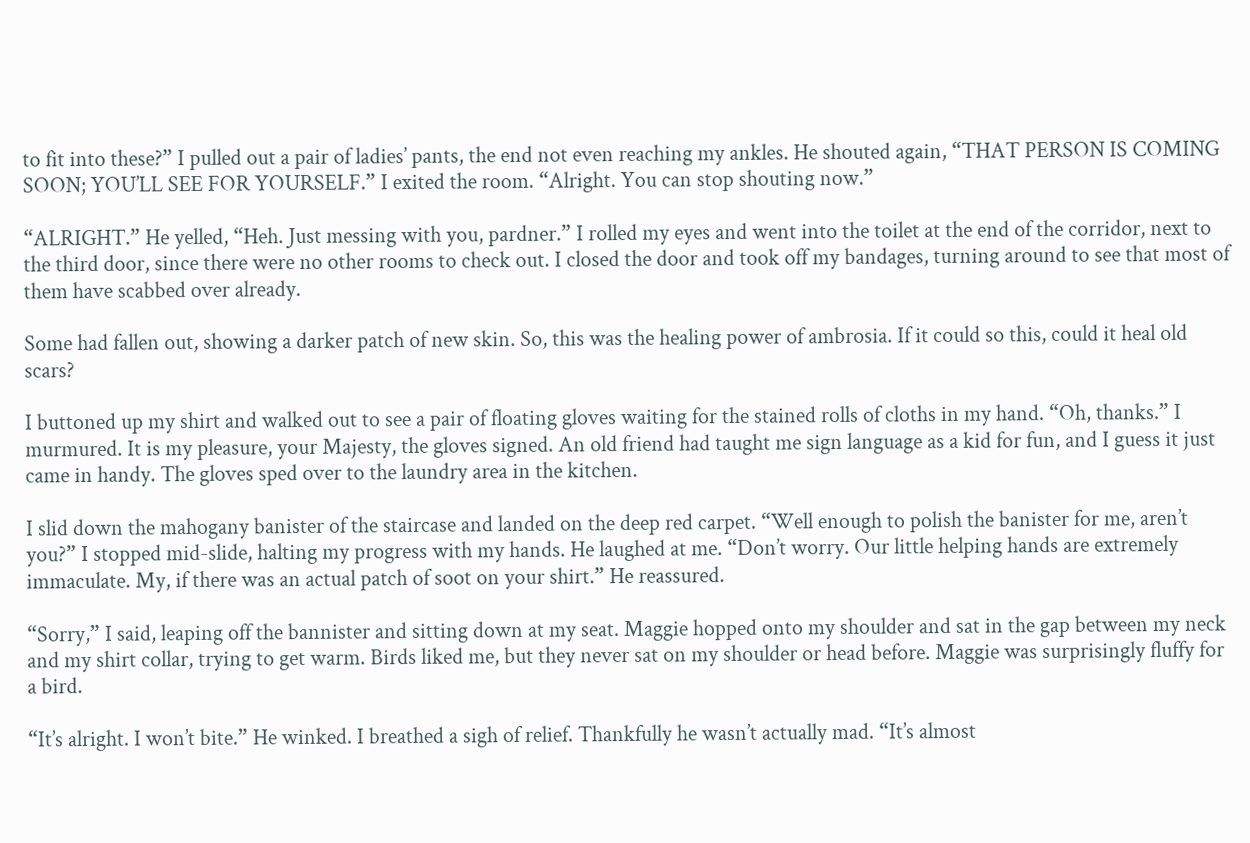to fit into these?” I pulled out a pair of ladies’ pants, the end not even reaching my ankles. He shouted again, “THAT PERSON IS COMING SOON; YOU’LL SEE FOR YOURSELF.” I exited the room. “Alright. You can stop shouting now.”

“ALRIGHT.” He yelled, “Heh. Just messing with you, pardner.” I rolled my eyes and went into the toilet at the end of the corridor, next to the third door, since there were no other rooms to check out. I closed the door and took off my bandages, turning around to see that most of them have scabbed over already.

Some had fallen out, showing a darker patch of new skin. So, this was the healing power of ambrosia. If it could so this, could it heal old scars?

I buttoned up my shirt and walked out to see a pair of floating gloves waiting for the stained rolls of cloths in my hand. “Oh, thanks.” I murmured. It is my pleasure, your Majesty, the gloves signed. An old friend had taught me sign language as a kid for fun, and I guess it just came in handy. The gloves sped over to the laundry area in the kitchen.

I slid down the mahogany banister of the staircase and landed on the deep red carpet. “Well enough to polish the banister for me, aren’t you?” I stopped mid-slide, halting my progress with my hands. He laughed at me. “Don’t worry. Our little helping hands are extremely immaculate. My, if there was an actual patch of soot on your shirt.” He reassured.

“Sorry,” I said, leaping off the bannister and sitting down at my seat. Maggie hopped onto my shoulder and sat in the gap between my neck and my shirt collar, trying to get warm. Birds liked me, but they never sat on my shoulder or head before. Maggie was surprisingly fluffy for a bird.

“It’s alright. I won’t bite.” He winked. I breathed a sigh of relief. Thankfully he wasn’t actually mad. “It’s almost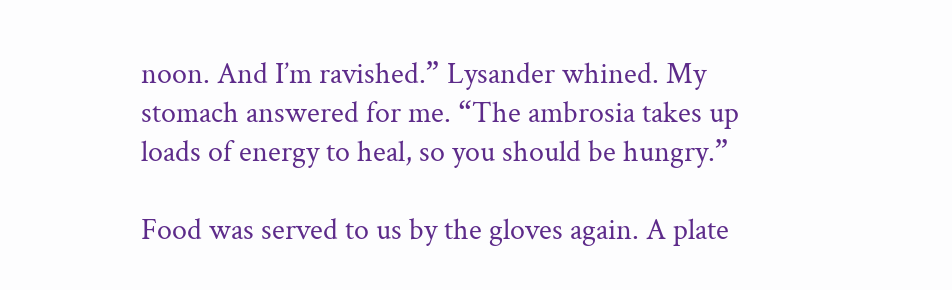noon. And I’m ravished.” Lysander whined. My stomach answered for me. “The ambrosia takes up loads of energy to heal, so you should be hungry.”

Food was served to us by the gloves again. A plate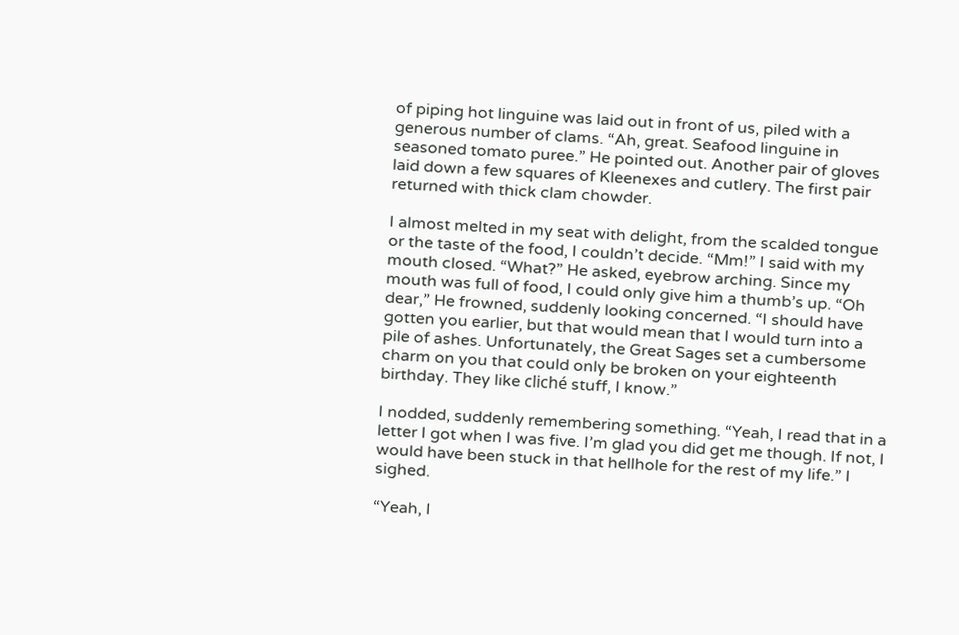of piping hot linguine was laid out in front of us, piled with a generous number of clams. “Ah, great. Seafood linguine in seasoned tomato puree.” He pointed out. Another pair of gloves laid down a few squares of Kleenexes and cutlery. The first pair returned with thick clam chowder.

I almost melted in my seat with delight, from the scalded tongue or the taste of the food, I couldn’t decide. “Mm!” I said with my mouth closed. “What?” He asked, eyebrow arching. Since my mouth was full of food, I could only give him a thumb’s up. “Oh dear,” He frowned, suddenly looking concerned. “I should have gotten you earlier, but that would mean that I would turn into a pile of ashes. Unfortunately, the Great Sages set a cumbersome charm on you that could only be broken on your eighteenth birthday. They like cliché stuff, I know.”

I nodded, suddenly remembering something. “Yeah, I read that in a letter I got when I was five. I’m glad you did get me though. If not, I would have been stuck in that hellhole for the rest of my life.” I sighed.

“Yeah, I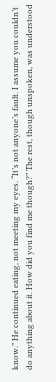know.” He continued eating, not meeting my eyes. “It’s not anyone’s fault. I assume you couldn’t do anything about it. How did you find me though?” The rest, though unspoken, was understood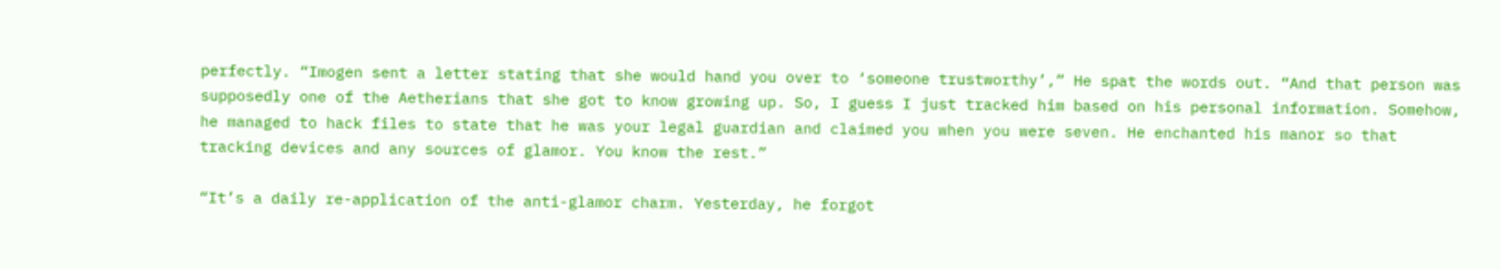perfectly. “Imogen sent a letter stating that she would hand you over to ‘someone trustworthy’,” He spat the words out. “And that person was supposedly one of the Aetherians that she got to know growing up. So, I guess I just tracked him based on his personal information. Somehow, he managed to hack files to state that he was your legal guardian and claimed you when you were seven. He enchanted his manor so that tracking devices and any sources of glamor. You know the rest.”

“It’s a daily re-application of the anti-glamor charm. Yesterday, he forgot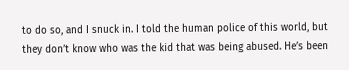to do so, and I snuck in. I told the human police of this world, but they don’t know who was the kid that was being abused. He’s been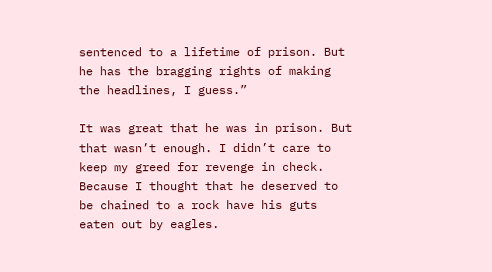sentenced to a lifetime of prison. But he has the bragging rights of making the headlines, I guess.”

It was great that he was in prison. But that wasn’t enough. I didn’t care to keep my greed for revenge in check. Because I thought that he deserved to be chained to a rock have his guts eaten out by eagles.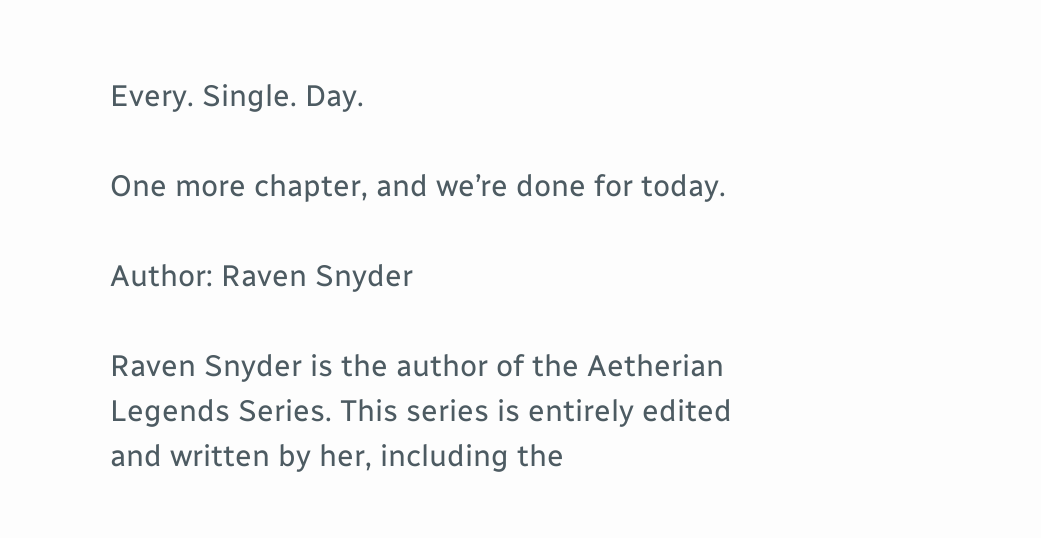Every. Single. Day.

One more chapter, and we’re done for today.

Author: Raven Snyder

Raven Snyder is the author of the Aetherian Legends Series. This series is entirely edited and written by her, including the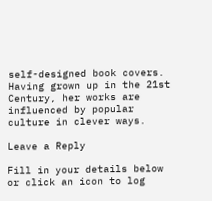self-designed book covers. Having grown up in the 21st Century, her works are influenced by popular culture in clever ways.

Leave a Reply

Fill in your details below or click an icon to log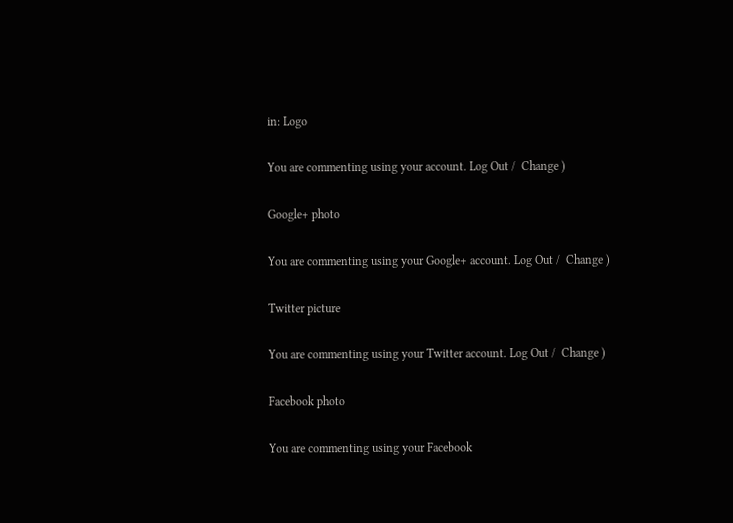in: Logo

You are commenting using your account. Log Out /  Change )

Google+ photo

You are commenting using your Google+ account. Log Out /  Change )

Twitter picture

You are commenting using your Twitter account. Log Out /  Change )

Facebook photo

You are commenting using your Facebook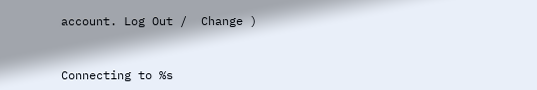account. Log Out /  Change )


Connecting to %s